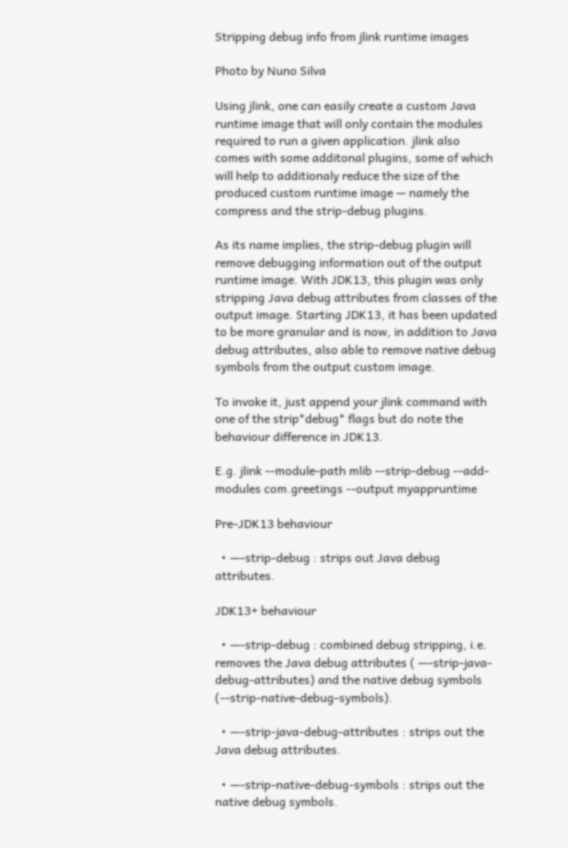Stripping debug info from jlink runtime images

Photo by Nuno Silva

Using jlink, one can easily create a custom Java runtime image that will only contain the modules required to run a given application. jlink also comes with some additonal plugins, some of which will help to additionaly reduce the size of the produced custom runtime image — namely the compress and the strip-debug plugins.

As its name implies, the strip-debug plugin will remove debugging information out of the output runtime image. With JDK13, this plugin was only stripping Java debug attributes from classes of the output image. Starting JDK13, it has been updated to be more granular and is now, in addition to Java debug attributes, also able to remove native debug symbols from the output custom image.

To invoke it, just append your jlink command with one of the strip*debug* flags but do note the behaviour difference in JDK13.

E.g. jlink --module-path mlib --strip-debug --add-modules com.greetings --output myappruntime

Pre-JDK13 behaviour

  • —-strip-debug : strips out Java debug attributes.

JDK13+ behaviour

  • —-strip-debug : combined debug stripping, i.e. removes the Java debug attributes ( —-strip-java-debug-attributes) and the native debug symbols (--strip-native-debug-symbols).

  • —-strip-java-debug-attributes : strips out the Java debug attributes.

  • —-strip-native-debug-symbols : strips out the native debug symbols.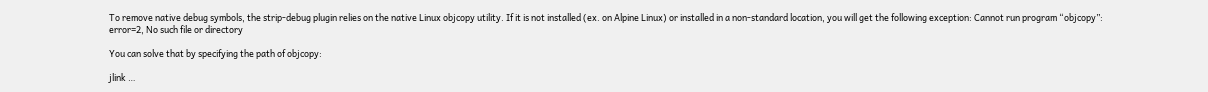To remove native debug symbols, the strip-debug plugin relies on the native Linux objcopy utility. If it is not installed (ex. on Alpine Linux) or installed in a non-standard location, you will get the following exception: Cannot run program “objcopy”: error=2, No such file or directory

You can solve that by specifying the path of objcopy:

jlink …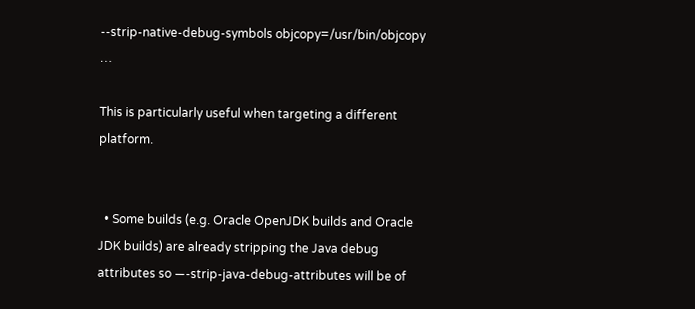--strip-native-debug-symbols objcopy=/usr/bin/objcopy …

This is particularly useful when targeting a different platform.


  • Some builds (e.g. Oracle OpenJDK builds and Oracle JDK builds) are already stripping the Java debug attributes so —-strip-java-debug-attributes will be of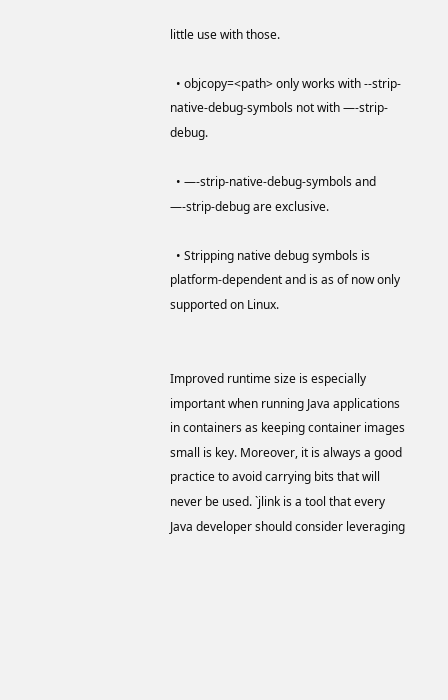little use with those.

  • objcopy=<path> only works with --strip-native-debug-symbols not with —-strip-debug.

  • —-strip-native-debug-symbols and —-strip-debug are exclusive.

  • Stripping native debug symbols is platform-dependent and is as of now only supported on Linux.


Improved runtime size is especially important when running Java applications in containers as keeping container images small is key. Moreover, it is always a good practice to avoid carrying bits that will never be used. `jlink is a tool that every Java developer should consider leveraging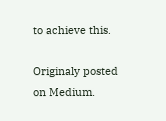to achieve this.

Originaly posted on Medium.